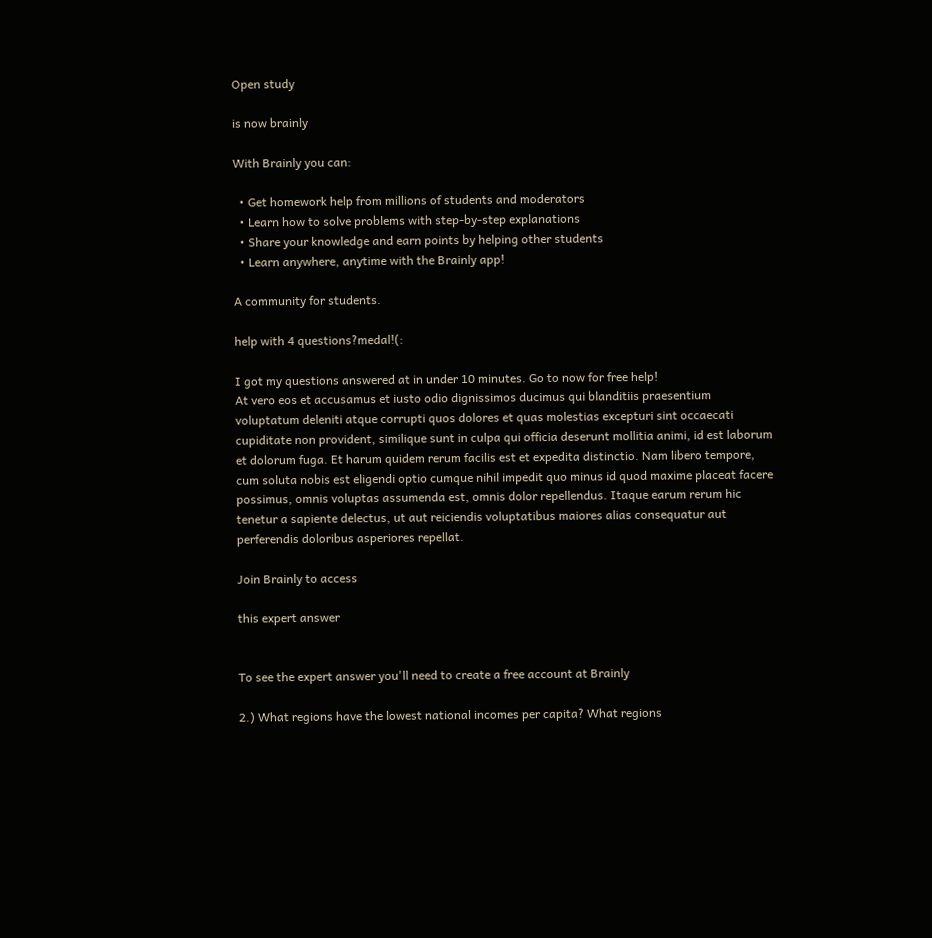Open study

is now brainly

With Brainly you can:

  • Get homework help from millions of students and moderators
  • Learn how to solve problems with step-by-step explanations
  • Share your knowledge and earn points by helping other students
  • Learn anywhere, anytime with the Brainly app!

A community for students.

help with 4 questions?medal!(:

I got my questions answered at in under 10 minutes. Go to now for free help!
At vero eos et accusamus et iusto odio dignissimos ducimus qui blanditiis praesentium voluptatum deleniti atque corrupti quos dolores et quas molestias excepturi sint occaecati cupiditate non provident, similique sunt in culpa qui officia deserunt mollitia animi, id est laborum et dolorum fuga. Et harum quidem rerum facilis est et expedita distinctio. Nam libero tempore, cum soluta nobis est eligendi optio cumque nihil impedit quo minus id quod maxime placeat facere possimus, omnis voluptas assumenda est, omnis dolor repellendus. Itaque earum rerum hic tenetur a sapiente delectus, ut aut reiciendis voluptatibus maiores alias consequatur aut perferendis doloribus asperiores repellat.

Join Brainly to access

this expert answer


To see the expert answer you'll need to create a free account at Brainly

2.) What regions have the lowest national incomes per capita? What regions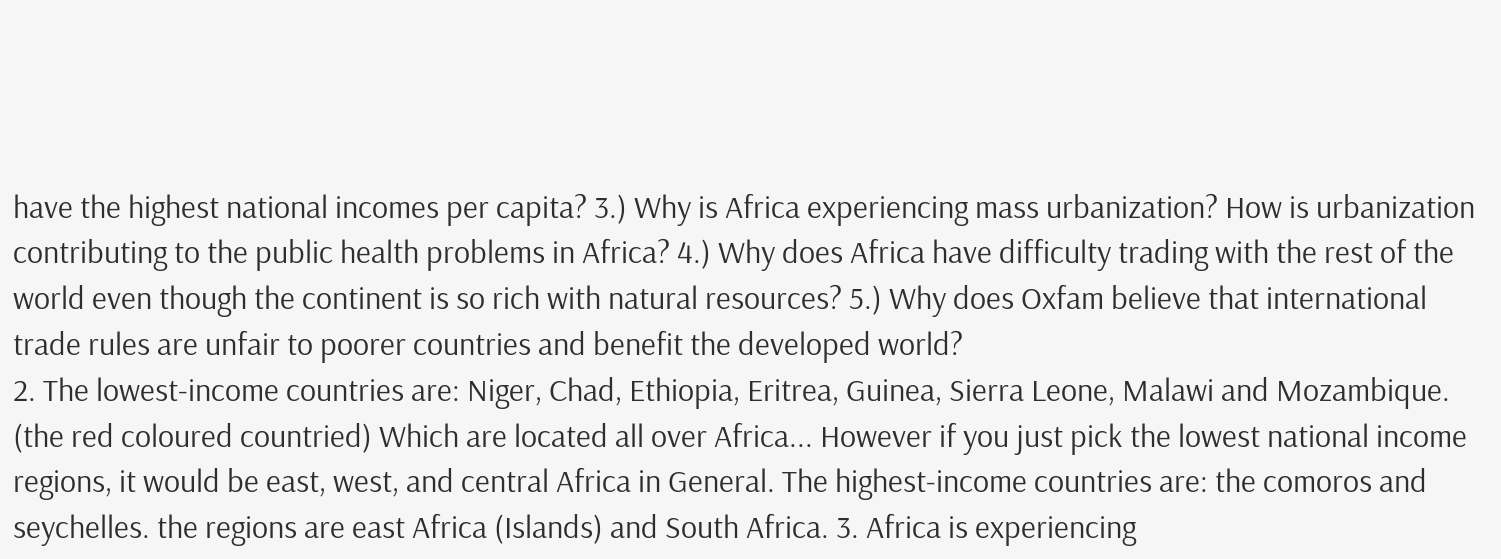have the highest national incomes per capita? 3.) Why is Africa experiencing mass urbanization? How is urbanization contributing to the public health problems in Africa? 4.) Why does Africa have difficulty trading with the rest of the world even though the continent is so rich with natural resources? 5.) Why does Oxfam believe that international trade rules are unfair to poorer countries and benefit the developed world?
2. The lowest-income countries are: Niger, Chad, Ethiopia, Eritrea, Guinea, Sierra Leone, Malawi and Mozambique. (the red coloured countried) Which are located all over Africa... However if you just pick the lowest national income regions, it would be east, west, and central Africa in General. The highest-income countries are: the comoros and seychelles. the regions are east Africa (Islands) and South Africa. 3. Africa is experiencing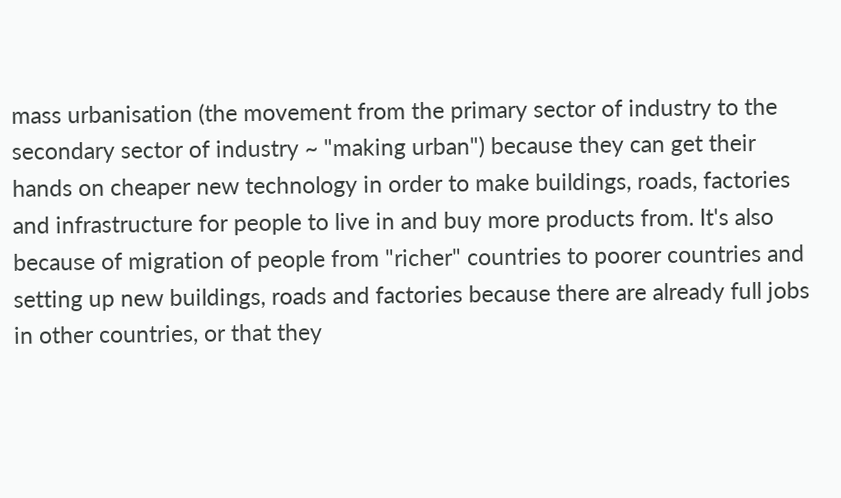mass urbanisation (the movement from the primary sector of industry to the secondary sector of industry ~ "making urban") because they can get their hands on cheaper new technology in order to make buildings, roads, factories and infrastructure for people to live in and buy more products from. It's also because of migration of people from "richer" countries to poorer countries and setting up new buildings, roads and factories because there are already full jobs in other countries, or that they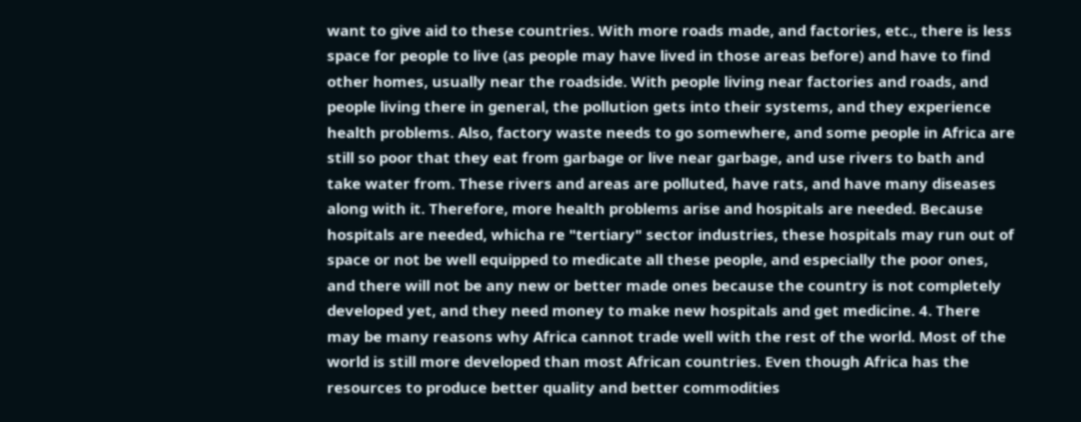want to give aid to these countries. With more roads made, and factories, etc., there is less space for people to live (as people may have lived in those areas before) and have to find other homes, usually near the roadside. With people living near factories and roads, and people living there in general, the pollution gets into their systems, and they experience health problems. Also, factory waste needs to go somewhere, and some people in Africa are still so poor that they eat from garbage or live near garbage, and use rivers to bath and take water from. These rivers and areas are polluted, have rats, and have many diseases along with it. Therefore, more health problems arise and hospitals are needed. Because hospitals are needed, whicha re "tertiary" sector industries, these hospitals may run out of space or not be well equipped to medicate all these people, and especially the poor ones, and there will not be any new or better made ones because the country is not completely developed yet, and they need money to make new hospitals and get medicine. 4. There may be many reasons why Africa cannot trade well with the rest of the world. Most of the world is still more developed than most African countries. Even though Africa has the resources to produce better quality and better commodities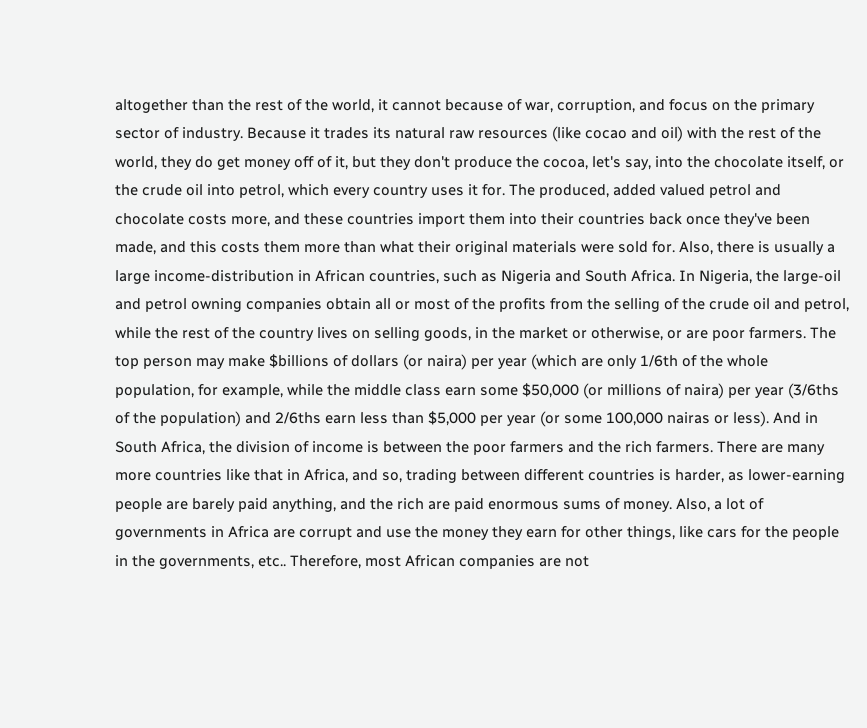altogether than the rest of the world, it cannot because of war, corruption, and focus on the primary sector of industry. Because it trades its natural raw resources (like cocao and oil) with the rest of the world, they do get money off of it, but they don't produce the cocoa, let's say, into the chocolate itself, or the crude oil into petrol, which every country uses it for. The produced, added valued petrol and chocolate costs more, and these countries import them into their countries back once they've been made, and this costs them more than what their original materials were sold for. Also, there is usually a large income-distribution in African countries, such as Nigeria and South Africa. In Nigeria, the large-oil and petrol owning companies obtain all or most of the profits from the selling of the crude oil and petrol, while the rest of the country lives on selling goods, in the market or otherwise, or are poor farmers. The top person may make $billions of dollars (or naira) per year (which are only 1/6th of the whole population, for example, while the middle class earn some $50,000 (or millions of naira) per year (3/6ths of the population) and 2/6ths earn less than $5,000 per year (or some 100,000 nairas or less). And in South Africa, the division of income is between the poor farmers and the rich farmers. There are many more countries like that in Africa, and so, trading between different countries is harder, as lower-earning people are barely paid anything, and the rich are paid enormous sums of money. Also, a lot of governments in Africa are corrupt and use the money they earn for other things, like cars for the people in the governments, etc.. Therefore, most African companies are not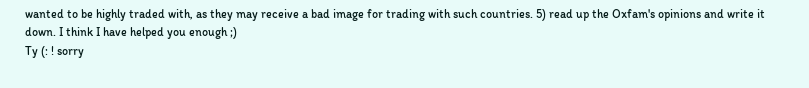wanted to be highly traded with, as they may receive a bad image for trading with such countries. 5) read up the Oxfam's opinions and write it down. I think I have helped you enough ;)
Ty (: ! sorry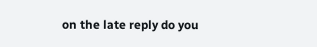on the late reply do you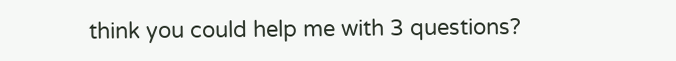think you could help me with 3 questions?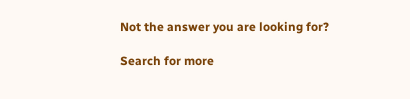Not the answer you are looking for?

Search for more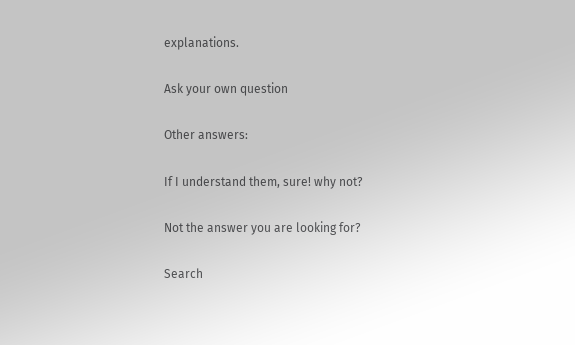explanations.

Ask your own question

Other answers:

If I understand them, sure! why not?

Not the answer you are looking for?

Search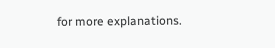for more explanations.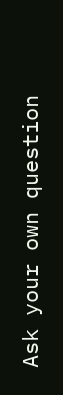Ask your own question